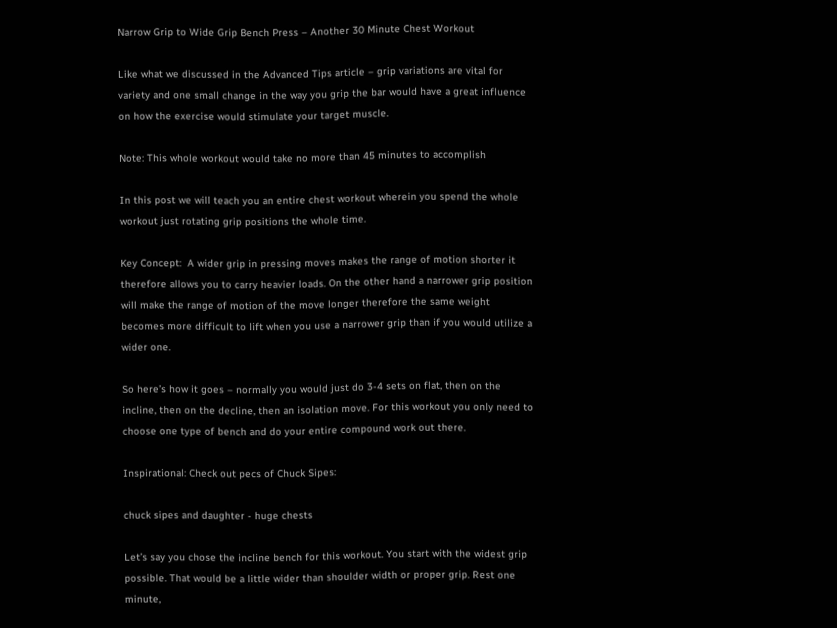Narrow Grip to Wide Grip Bench Press – Another 30 Minute Chest Workout

Like what we discussed in the Advanced Tips article – grip variations are vital for variety and one small change in the way you grip the bar would have a great influence on how the exercise would stimulate your target muscle.

Note: This whole workout would take no more than 45 minutes to accomplish

In this post we will teach you an entire chest workout wherein you spend the whole workout just rotating grip positions the whole time.

Key Concept:  A wider grip in pressing moves makes the range of motion shorter it therefore allows you to carry heavier loads. On the other hand a narrower grip position will make the range of motion of the move longer therefore the same weight becomes more difficult to lift when you use a narrower grip than if you would utilize a wider one.

So here’s how it goes – normally you would just do 3-4 sets on flat, then on the incline, then on the decline, then an isolation move. For this workout you only need to choose one type of bench and do your entire compound work out there.

Inspirational: Check out pecs of Chuck Sipes:

chuck sipes and daughter - huge chests

Let’s say you chose the incline bench for this workout. You start with the widest grip possible. That would be a little wider than shoulder width or proper grip. Rest one minute,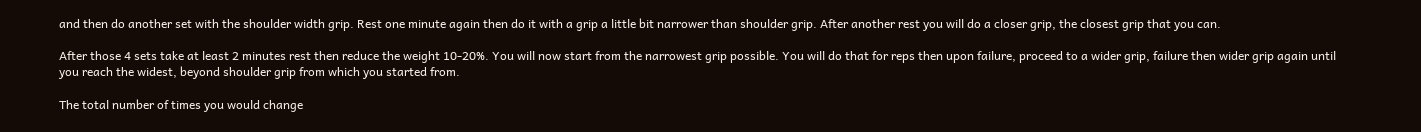and then do another set with the shoulder width grip. Rest one minute again then do it with a grip a little bit narrower than shoulder grip. After another rest you will do a closer grip, the closest grip that you can.

After those 4 sets take at least 2 minutes rest then reduce the weight 10-20%. You will now start from the narrowest grip possible. You will do that for reps then upon failure, proceed to a wider grip, failure then wider grip again until you reach the widest, beyond shoulder grip from which you started from.

The total number of times you would change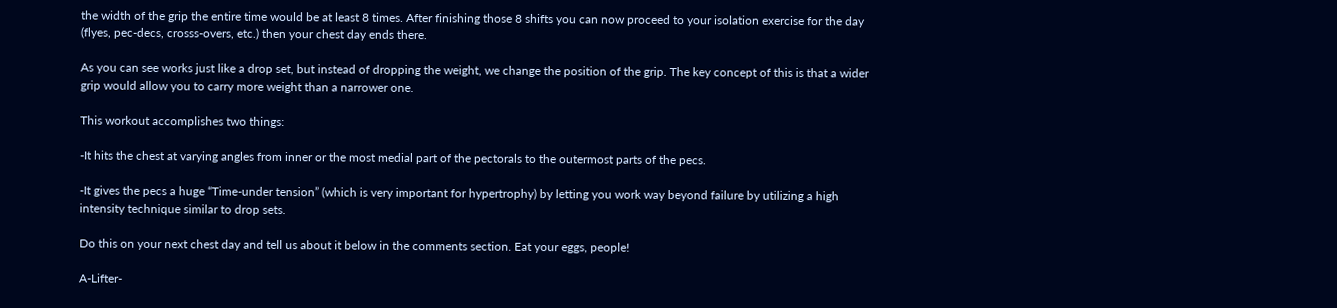the width of the grip the entire time would be at least 8 times. After finishing those 8 shifts you can now proceed to your isolation exercise for the day (flyes, pec-decs, crosss-overs, etc.) then your chest day ends there.

As you can see works just like a drop set, but instead of dropping the weight, we change the position of the grip. The key concept of this is that a wider grip would allow you to carry more weight than a narrower one.

This workout accomplishes two things:

-It hits the chest at varying angles from inner or the most medial part of the pectorals to the outermost parts of the pecs.

-It gives the pecs a huge “Time-under tension” (which is very important for hypertrophy) by letting you work way beyond failure by utilizing a high intensity technique similar to drop sets.

Do this on your next chest day and tell us about it below in the comments section. Eat your eggs, people!

A-Lifter-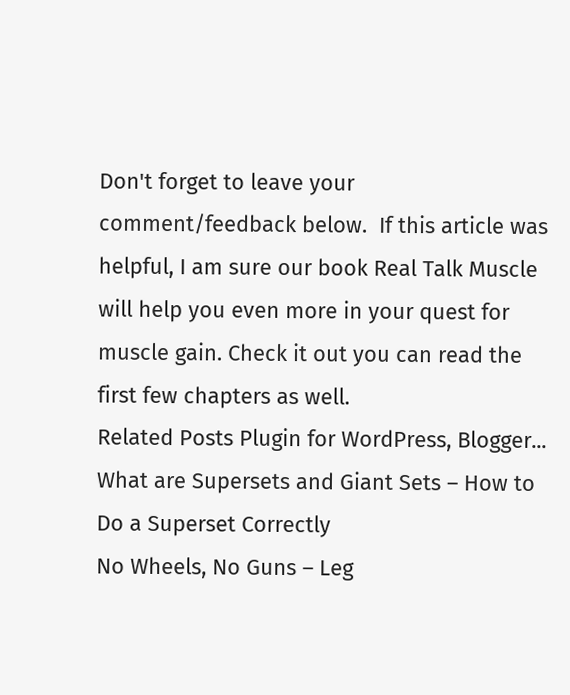Don't forget to leave your comment/feedback below.  If this article was helpful, I am sure our book Real Talk Muscle will help you even more in your quest for muscle gain. Check it out you can read the first few chapters as well.
Related Posts Plugin for WordPress, Blogger...
What are Supersets and Giant Sets – How to Do a Superset Correctly
No Wheels, No Guns – Leg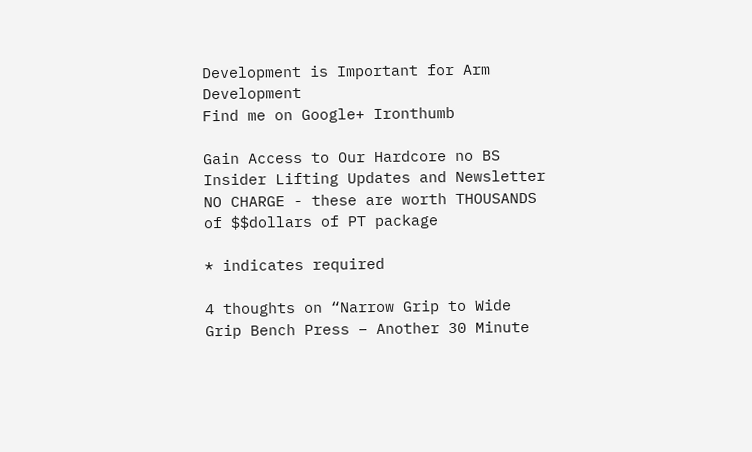Development is Important for Arm Development
Find me on Google+ Ironthumb

Gain Access to Our Hardcore no BS Insider Lifting Updates and Newsletter NO CHARGE - these are worth THOUSANDS of $$dollars of PT package

* indicates required

4 thoughts on “Narrow Grip to Wide Grip Bench Press – Another 30 Minute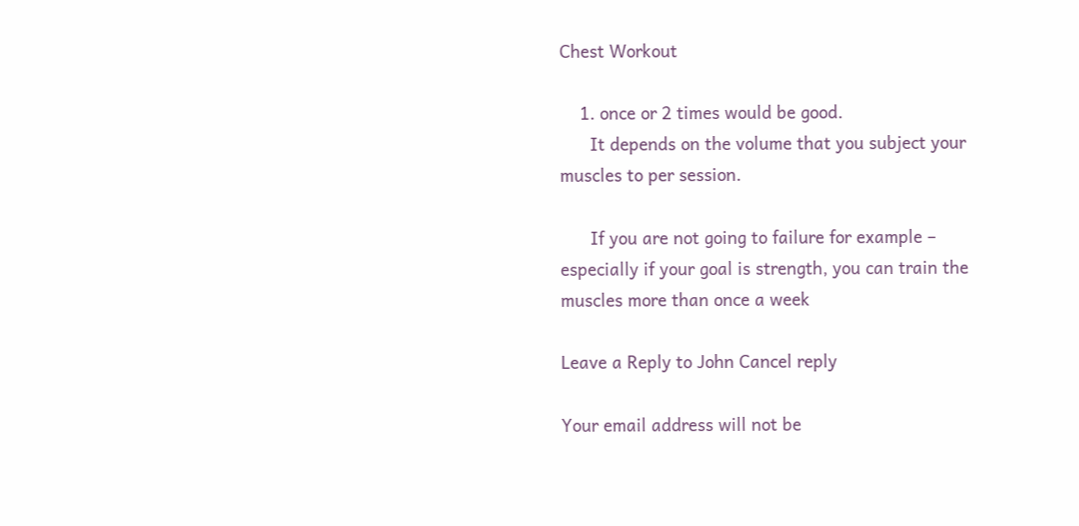Chest Workout

    1. once or 2 times would be good.
      It depends on the volume that you subject your muscles to per session.

      If you are not going to failure for example – especially if your goal is strength, you can train the muscles more than once a week

Leave a Reply to John Cancel reply

Your email address will not be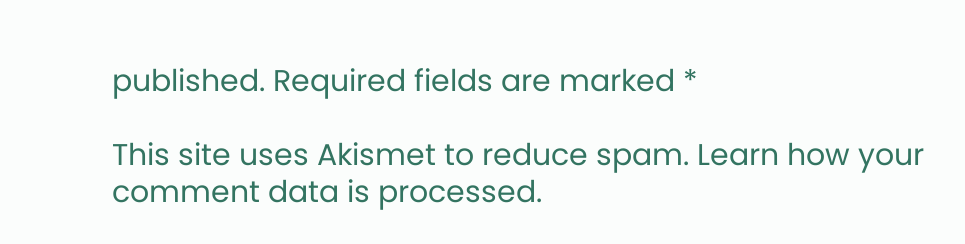published. Required fields are marked *

This site uses Akismet to reduce spam. Learn how your comment data is processed.